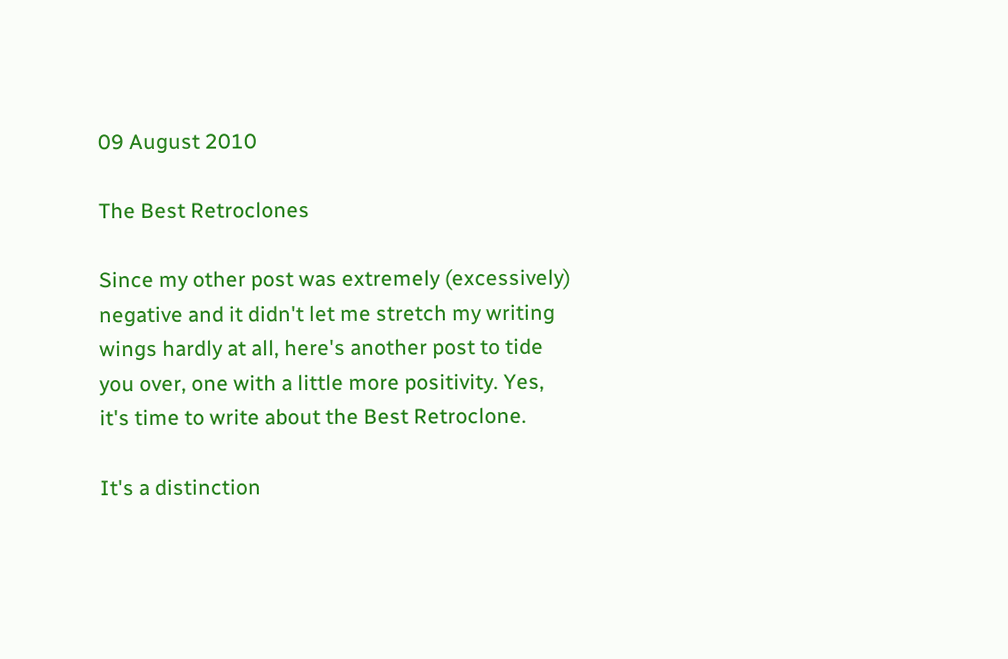09 August 2010

The Best Retroclones

Since my other post was extremely (excessively) negative and it didn't let me stretch my writing wings hardly at all, here's another post to tide you over, one with a little more positivity. Yes, it's time to write about the Best Retroclone.

It's a distinction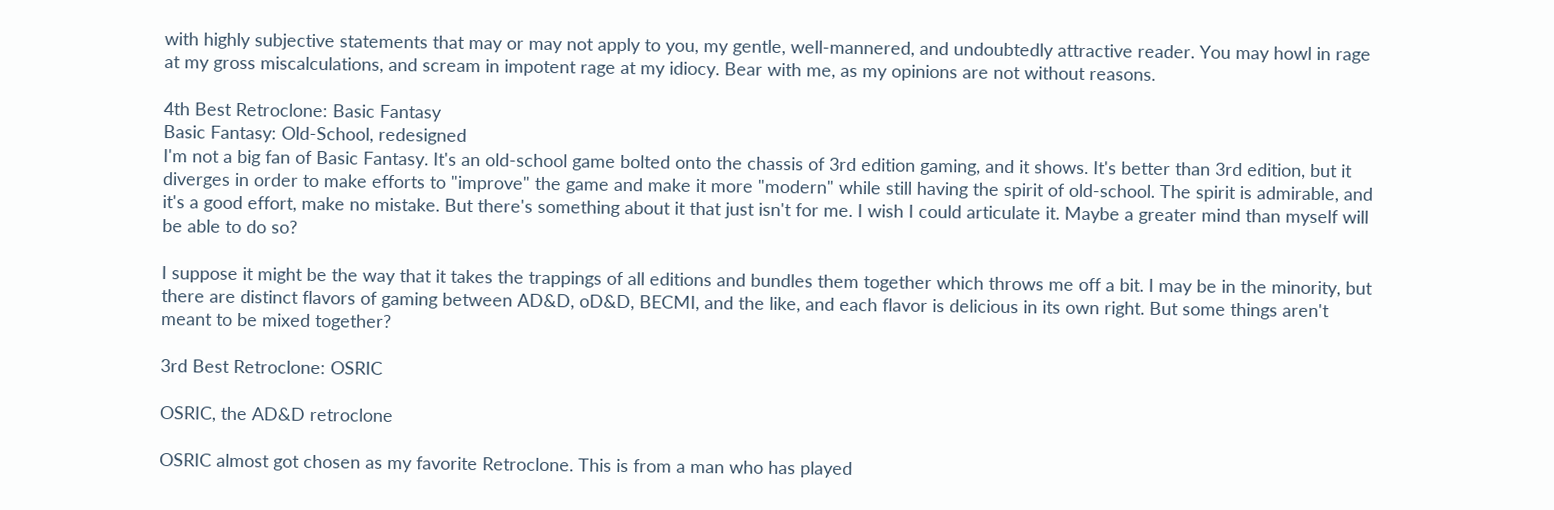with highly subjective statements that may or may not apply to you, my gentle, well-mannered, and undoubtedly attractive reader. You may howl in rage at my gross miscalculations, and scream in impotent rage at my idiocy. Bear with me, as my opinions are not without reasons.

4th Best Retroclone: Basic Fantasy
Basic Fantasy: Old-School, redesigned
I'm not a big fan of Basic Fantasy. It's an old-school game bolted onto the chassis of 3rd edition gaming, and it shows. It's better than 3rd edition, but it diverges in order to make efforts to "improve" the game and make it more "modern" while still having the spirit of old-school. The spirit is admirable, and it's a good effort, make no mistake. But there's something about it that just isn't for me. I wish I could articulate it. Maybe a greater mind than myself will be able to do so?

I suppose it might be the way that it takes the trappings of all editions and bundles them together which throws me off a bit. I may be in the minority, but there are distinct flavors of gaming between AD&D, oD&D, BECMI, and the like, and each flavor is delicious in its own right. But some things aren't meant to be mixed together?

3rd Best Retroclone: OSRIC

OSRIC, the AD&D retroclone

OSRIC almost got chosen as my favorite Retroclone. This is from a man who has played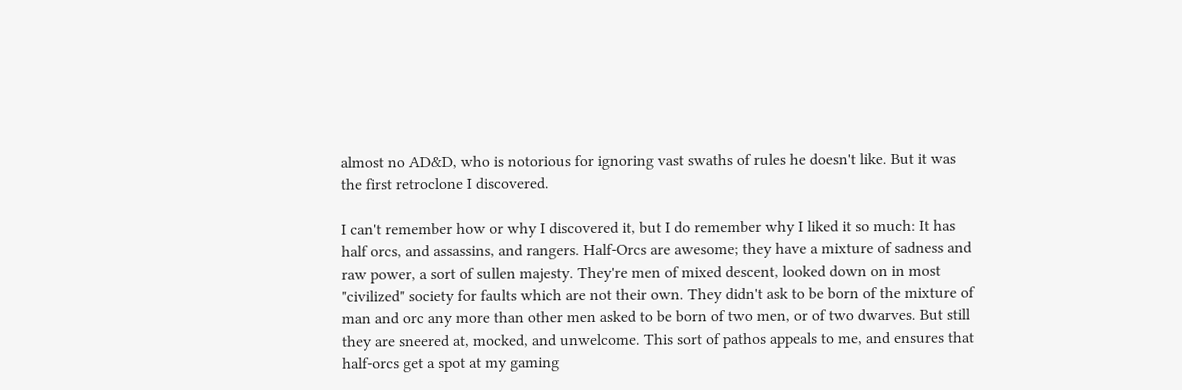almost no AD&D, who is notorious for ignoring vast swaths of rules he doesn't like. But it was the first retroclone I discovered.

I can't remember how or why I discovered it, but I do remember why I liked it so much: It has half orcs, and assassins, and rangers. Half-Orcs are awesome; they have a mixture of sadness and raw power, a sort of sullen majesty. They're men of mixed descent, looked down on in most "civilized" society for faults which are not their own. They didn't ask to be born of the mixture of man and orc any more than other men asked to be born of two men, or of two dwarves. But still they are sneered at, mocked, and unwelcome. This sort of pathos appeals to me, and ensures that half-orcs get a spot at my gaming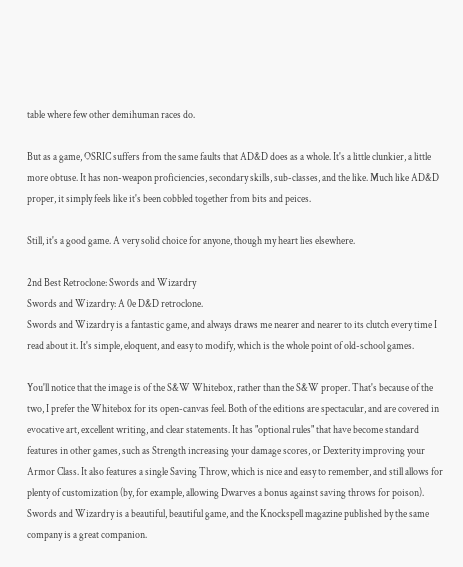table where few other demihuman races do.

But as a game, OSRIC suffers from the same faults that AD&D does as a whole. It's a little clunkier, a little more obtuse. It has non-weapon proficiencies, secondary skills, sub-classes, and the like. Much like AD&D proper, it simply feels like it's been cobbled together from bits and peices.

Still, it's a good game. A very solid choice for anyone, though my heart lies elsewhere.

2nd Best Retroclone: Swords and Wizardry
Swords and Wizardry: A 0e D&D retroclone.
Swords and Wizardry is a fantastic game, and always draws me nearer and nearer to its clutch every time I read about it. It's simple, eloquent, and easy to modify, which is the whole point of old-school games.

You'll notice that the image is of the S&W Whitebox, rather than the S&W proper. That's because of the two, I prefer the Whitebox for its open-canvas feel. Both of the editions are spectacular, and are covered in evocative art, excellent writing, and clear statements. It has "optional rules" that have become standard features in other games, such as Strength increasing your damage scores, or Dexterity improving your Armor Class. It also features a single Saving Throw, which is nice and easy to remember, and still allows for plenty of customization (by, for example, allowing Dwarves a bonus against saving throws for poison). Swords and Wizardry is a beautiful, beautiful game, and the Knockspell magazine published by the same company is a great companion.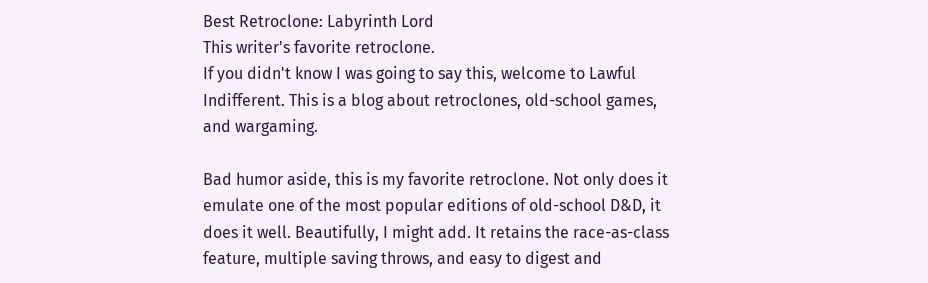Best Retroclone: Labyrinth Lord
This writer's favorite retroclone.
If you didn't know I was going to say this, welcome to Lawful Indifferent. This is a blog about retroclones, old-school games, and wargaming.

Bad humor aside, this is my favorite retroclone. Not only does it emulate one of the most popular editions of old-school D&D, it does it well. Beautifully, I might add. It retains the race-as-class feature, multiple saving throws, and easy to digest and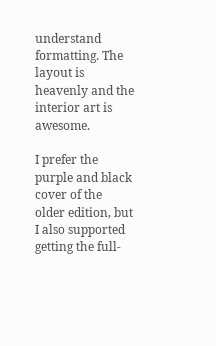understand formatting. The layout is heavenly and the interior art is awesome.

I prefer the purple and black cover of the older edition, but I also supported getting the full-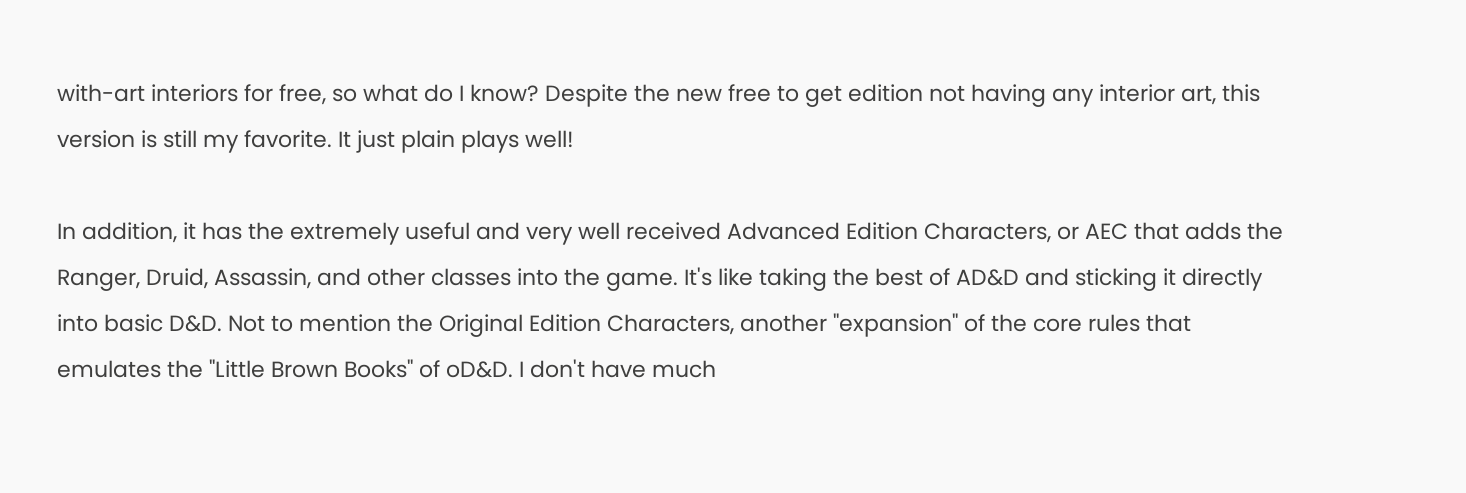with-art interiors for free, so what do I know? Despite the new free to get edition not having any interior art, this version is still my favorite. It just plain plays well!

In addition, it has the extremely useful and very well received Advanced Edition Characters, or AEC that adds the Ranger, Druid, Assassin, and other classes into the game. It's like taking the best of AD&D and sticking it directly into basic D&D. Not to mention the Original Edition Characters, another "expansion" of the core rules that emulates the "Little Brown Books" of oD&D. I don't have much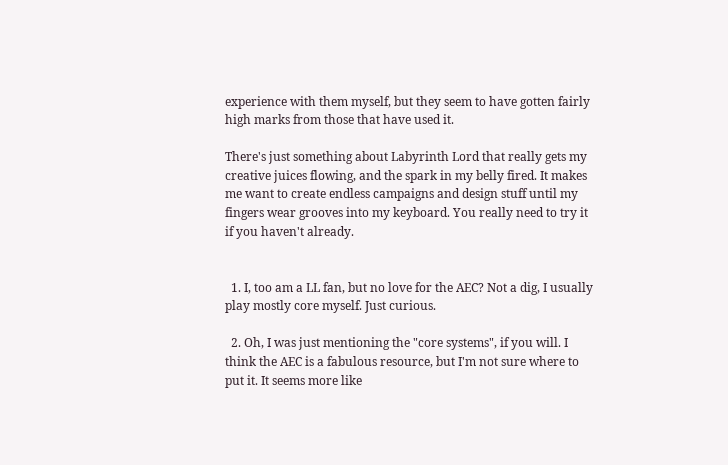experience with them myself, but they seem to have gotten fairly high marks from those that have used it.

There's just something about Labyrinth Lord that really gets my creative juices flowing, and the spark in my belly fired. It makes me want to create endless campaigns and design stuff until my fingers wear grooves into my keyboard. You really need to try it if you haven't already.


  1. I, too am a LL fan, but no love for the AEC? Not a dig, I usually play mostly core myself. Just curious.

  2. Oh, I was just mentioning the "core systems", if you will. I think the AEC is a fabulous resource, but I'm not sure where to put it. It seems more like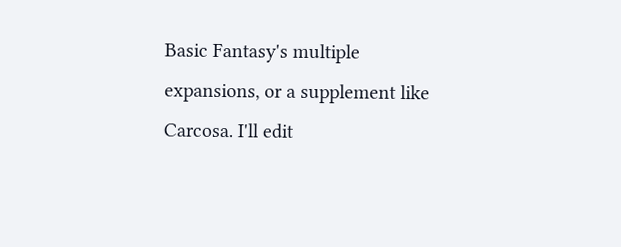Basic Fantasy's multiple expansions, or a supplement like Carcosa. I'll edit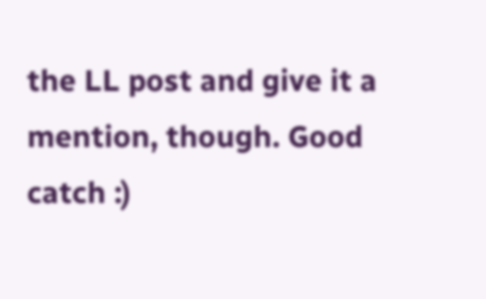the LL post and give it a mention, though. Good catch :)